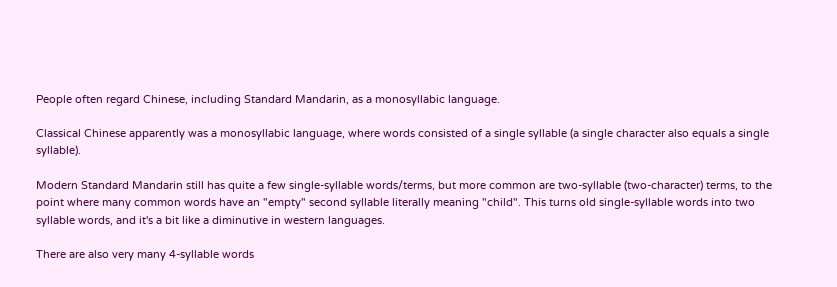People often regard Chinese, including Standard Mandarin, as a monosyllabic language.

Classical Chinese apparently was a monosyllabic language, where words consisted of a single syllable (a single character also equals a single syllable).

Modern Standard Mandarin still has quite a few single-syllable words/terms, but more common are two-syllable (two-character) terms, to the point where many common words have an "empty" second syllable literally meaning "child". This turns old single-syllable words into two syllable words, and it's a bit like a diminutive in western languages.

There are also very many 4-syllable words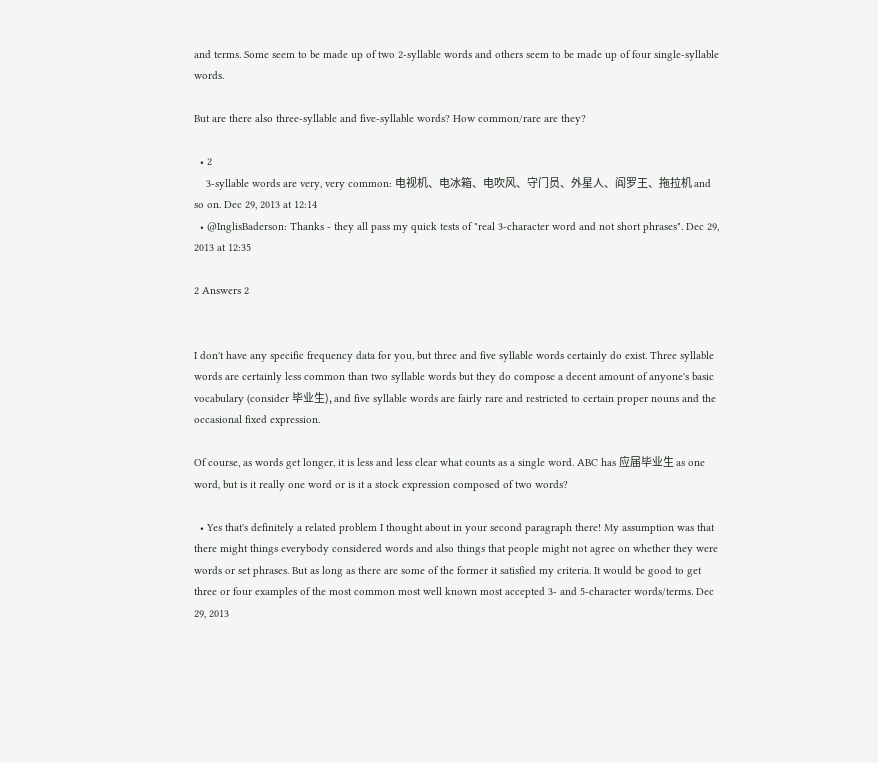and terms. Some seem to be made up of two 2-syllable words and others seem to be made up of four single-syllable words.

But are there also three-syllable and five-syllable words? How common/rare are they?

  • 2
    3-syllable words are very, very common: 电视机、电冰箱、电吹风、守门员、外星人、阎罗王、拖拉机 and so on. Dec 29, 2013 at 12:14
  • @InglisBaderson: Thanks - they all pass my quick tests of "real 3-character word and not short phrases". Dec 29, 2013 at 12:35

2 Answers 2


I don't have any specific frequency data for you, but three and five syllable words certainly do exist. Three syllable words are certainly less common than two syllable words but they do compose a decent amount of anyone's basic vocabulary (consider 毕业生), and five syllable words are fairly rare and restricted to certain proper nouns and the occasional fixed expression.

Of course, as words get longer, it is less and less clear what counts as a single word. ABC has 应届毕业生 as one word, but is it really one word or is it a stock expression composed of two words?

  • Yes that's definitely a related problem I thought about in your second paragraph there! My assumption was that there might things everybody considered words and also things that people might not agree on whether they were words or set phrases. But as long as there are some of the former it satisfied my criteria. It would be good to get three or four examples of the most common most well known most accepted 3- and 5-character words/terms. Dec 29, 2013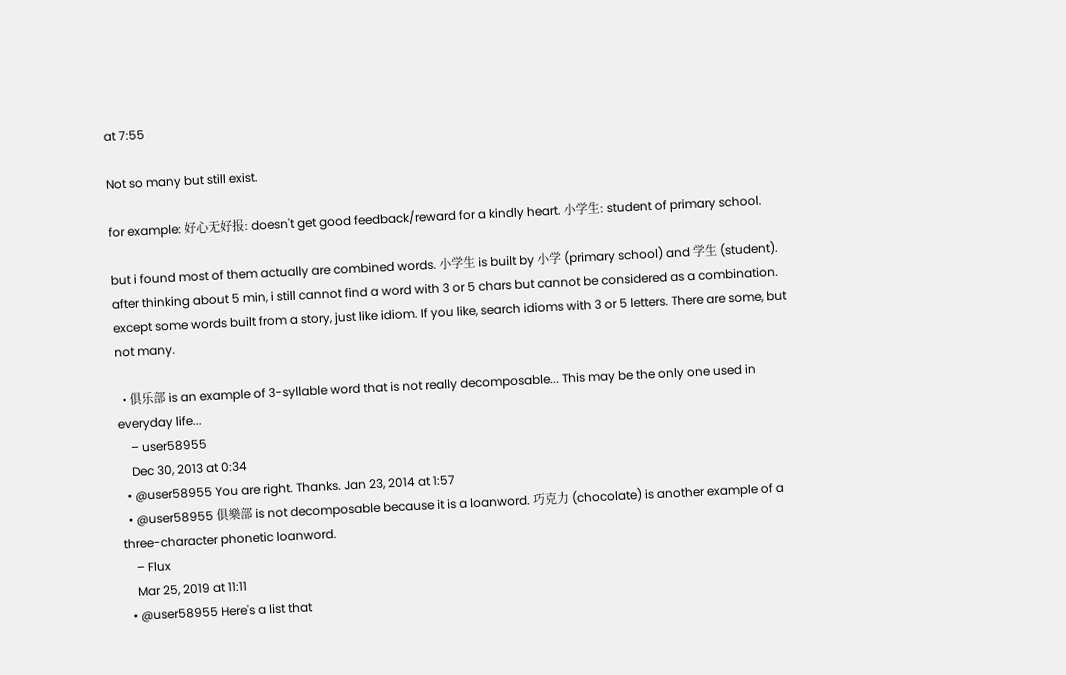at 7:55

Not so many but still exist.

for example: 好心无好报: doesn't get good feedback/reward for a kindly heart. 小学生: student of primary school.

but i found most of them actually are combined words. 小学生 is built by 小学 (primary school) and 学生 (student). after thinking about 5 min, i still cannot find a word with 3 or 5 chars but cannot be considered as a combination. except some words built from a story, just like idiom. If you like, search idioms with 3 or 5 letters. There are some, but not many.

  • 俱乐部 is an example of 3-syllable word that is not really decomposable... This may be the only one used in everyday life...
    – user58955
    Dec 30, 2013 at 0:34
  • @user58955 You are right. Thanks. Jan 23, 2014 at 1:57
  • @user58955 俱樂部 is not decomposable because it is a loanword. 巧克力 (chocolate) is another example of a three-character phonetic loanword.
    – Flux
    Mar 25, 2019 at 11:11
  • @user58955 Here's a list that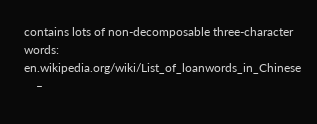contains lots of non-decomposable three-character words: en.wikipedia.org/wiki/List_of_loanwords_in_Chinese
    –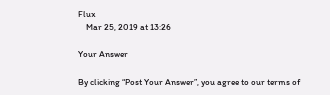Flux
    Mar 25, 2019 at 13:26

Your Answer

By clicking “Post Your Answer”, you agree to our terms of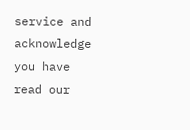service and acknowledge you have read our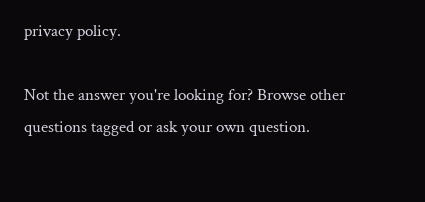privacy policy.

Not the answer you're looking for? Browse other questions tagged or ask your own question.